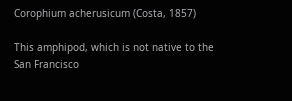Corophium acherusicum (Costa, 1857)

This amphipod, which is not native to the San Francisco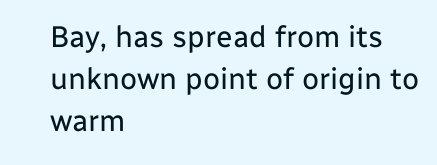Bay, has spread from its unknown point of origin to warm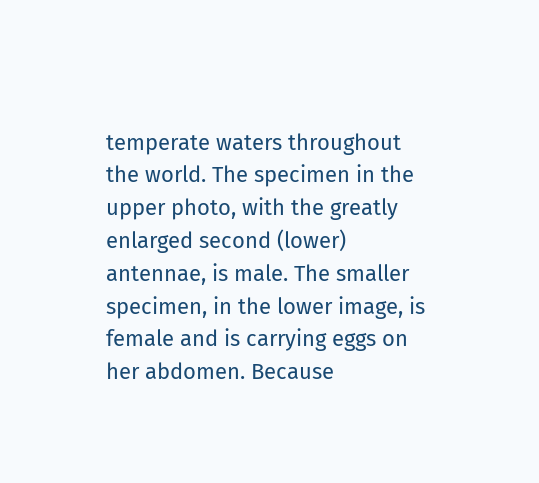temperate waters throughout the world. The specimen in the upper photo, with the greatly enlarged second (lower) antennae, is male. The smaller specimen, in the lower image, is female and is carrying eggs on her abdomen. Because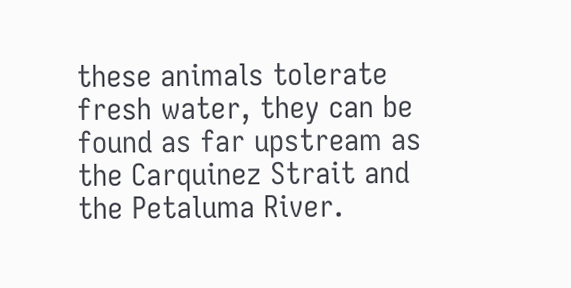these animals tolerate fresh water, they can be found as far upstream as the Carquinez Strait and the Petaluma River.